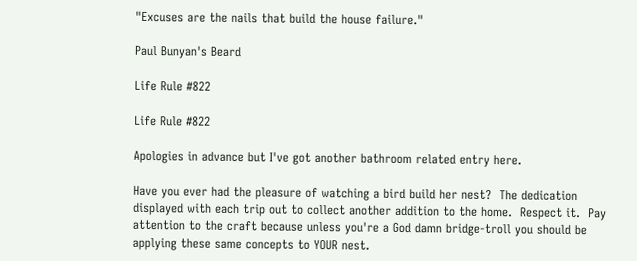"Excuses are the nails that build the house failure."

Paul Bunyan's Beard

Life Rule #822

Life Rule #822

Apologies in advance but I've got another bathroom related entry here.

Have you ever had the pleasure of watching a bird build her nest?  The dedication displayed with each trip out to collect another addition to the home.  Respect it.  Pay attention to the craft because unless you're a God damn bridge-troll you should be applying these same concepts to YOUR nest.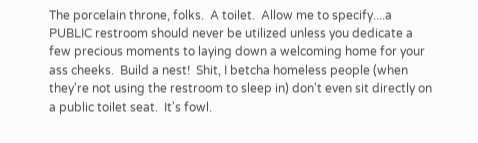The porcelain throne, folks.  A toilet.  Allow me to specify....a PUBLIC restroom should never be utilized unless you dedicate a few precious moments to laying down a welcoming home for your ass cheeks.  Build a nest!  Shit, I betcha homeless people (when they're not using the restroom to sleep in) don't even sit directly on a public toilet seat.  It's fowl.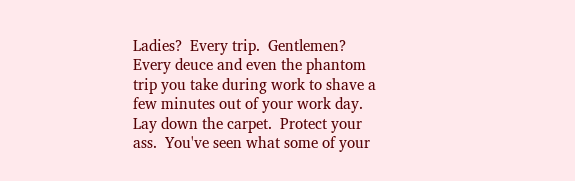Ladies?  Every trip.  Gentlemen?  Every deuce and even the phantom trip you take during work to shave a few minutes out of your work day.  Lay down the carpet.  Protect your ass.  You've seen what some of your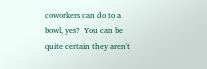coworkers can do to a bowl, yes?  You can be quite certain they aren't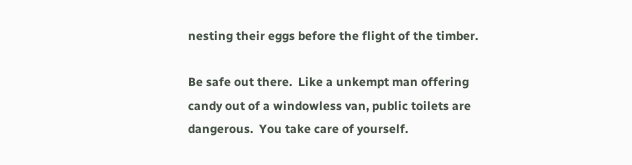nesting their eggs before the flight of the timber.

Be safe out there.  Like a unkempt man offering candy out of a windowless van, public toilets are dangerous.  You take care of yourself.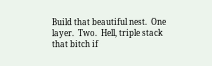Build that beautiful nest.  One layer.  Two.  Hell, triple stack that bitch if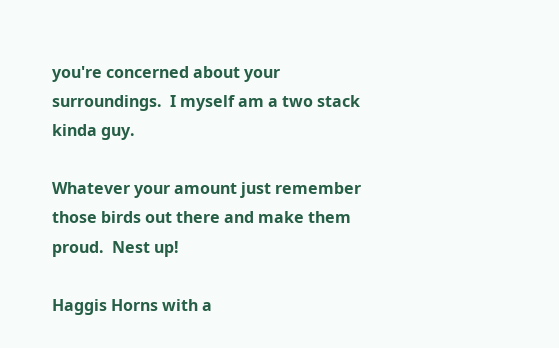you're concerned about your surroundings.  I myself am a two stack kinda guy.

Whatever your amount just remember those birds out there and make them proud.  Nest up!

Haggis Horns with a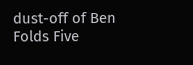dust-off of Ben Folds Five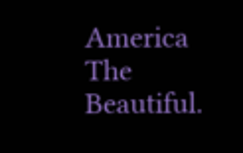America The Beautiful.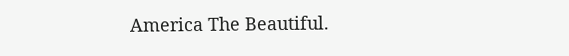America The Beautiful.